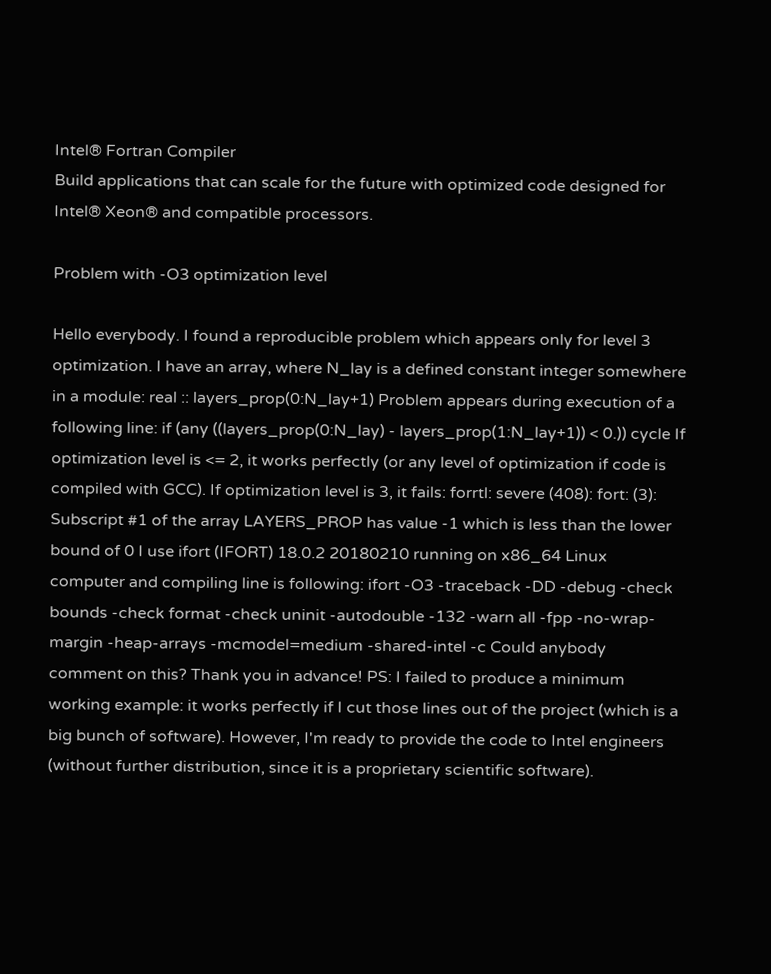Intel® Fortran Compiler
Build applications that can scale for the future with optimized code designed for Intel® Xeon® and compatible processors.

Problem with -O3 optimization level

Hello everybody. I found a reproducible problem which appears only for level 3 optimization. I have an array, where N_lay is a defined constant integer somewhere in a module: real :: layers_prop(0:N_lay+1) Problem appears during execution of a following line: if (any ((layers_prop(0:N_lay) - layers_prop(1:N_lay+1)) < 0.)) cycle If optimization level is <= 2, it works perfectly (or any level of optimization if code is compiled with GCC). If optimization level is 3, it fails: forrtl: severe (408): fort: (3): Subscript #1 of the array LAYERS_PROP has value -1 which is less than the lower bound of 0 I use ifort (IFORT) 18.0.2 20180210 running on x86_64 Linux computer and compiling line is following: ifort -O3 -traceback -DD -debug -check bounds -check format -check uninit -autodouble -132 -warn all -fpp -no-wrap-margin -heap-arrays -mcmodel=medium -shared-intel -c Could anybody comment on this? Thank you in advance! PS: I failed to produce a minimum working example: it works perfectly if I cut those lines out of the project (which is a big bunch of software). However, I'm ready to provide the code to Intel engineers (without further distribution, since it is a proprietary scientific software).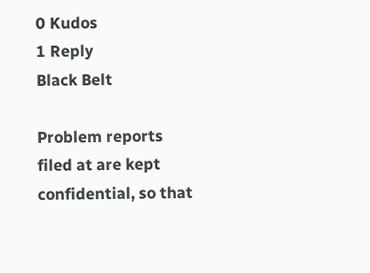0 Kudos
1 Reply
Black Belt

Problem reports filed at are kept confidential, so that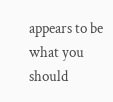appears to be what you should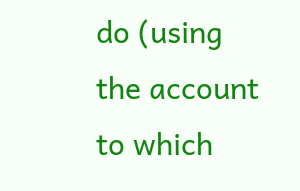do (using the account to which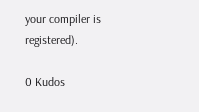your compiler is registered).

0 Kudos